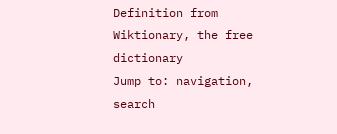Definition from Wiktionary, the free dictionary
Jump to: navigation, search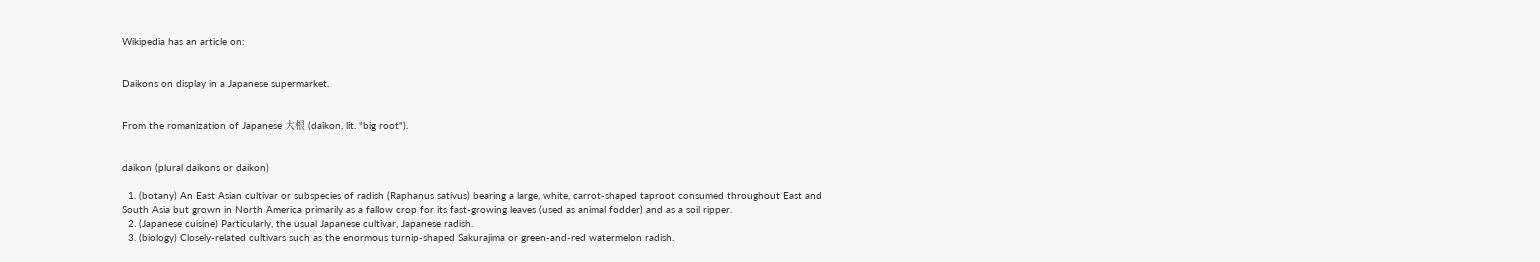Wikipedia has an article on:


Daikons on display in a Japanese supermarket.


From the romanization of Japanese 大根 (daikon, lit. "big root").


daikon (plural daikons or daikon)

  1. (botany) An East Asian cultivar or subspecies of radish (Raphanus sativus) bearing a large, white, carrot-shaped taproot consumed throughout East and South Asia but grown in North America primarily as a fallow crop for its fast-growing leaves (used as animal fodder) and as a soil ripper.
  2. (Japanese cuisine) Particularly, the usual Japanese cultivar, Japanese radish.
  3. (biology) Closely-related cultivars such as the enormous turnip-shaped Sakurajima or green-and-red watermelon radish.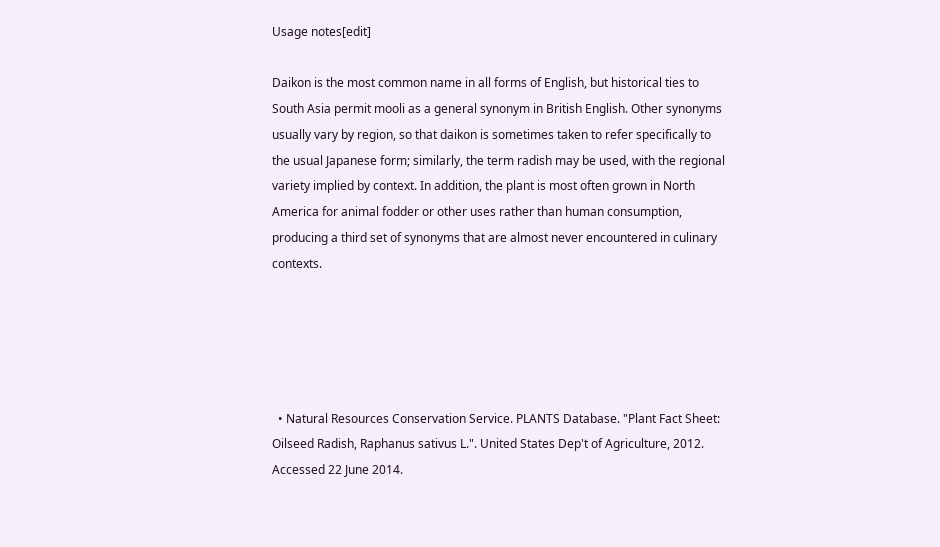Usage notes[edit]

Daikon is the most common name in all forms of English, but historical ties to South Asia permit mooli as a general synonym in British English. Other synonyms usually vary by region, so that daikon is sometimes taken to refer specifically to the usual Japanese form; similarly, the term radish may be used, with the regional variety implied by context. In addition, the plant is most often grown in North America for animal fodder or other uses rather than human consumption, producing a third set of synonyms that are almost never encountered in culinary contexts.





  • Natural Resources Conservation Service. PLANTS Database. "Plant Fact Sheet: Oilseed Radish, Raphanus sativus L.". United States Dep't of Agriculture, 2012. Accessed 22 June 2014.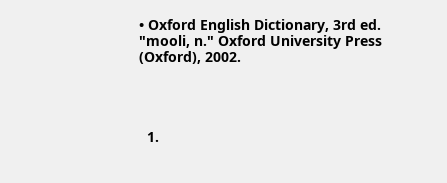• Oxford English Dictionary, 3rd ed. "mooli, n." Oxford University Press (Oxford), 2002.




  1.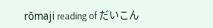rōmaji reading of だいこん